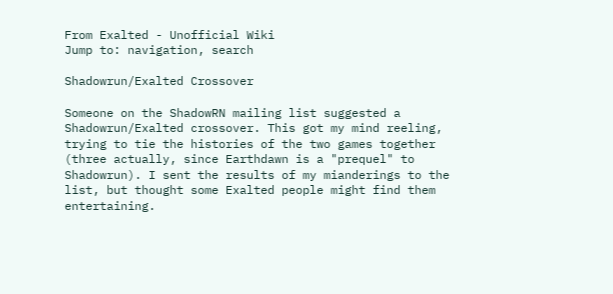From Exalted - Unofficial Wiki
Jump to: navigation, search

Shadowrun/Exalted Crossover

Someone on the ShadowRN mailing list suggested a Shadowrun/Exalted crossover. This got my mind reeling, trying to tie the histories of the two games together (three actually, since Earthdawn is a "prequel" to Shadowrun). I sent the results of my mianderings to the list, but thought some Exalted people might find them entertaining.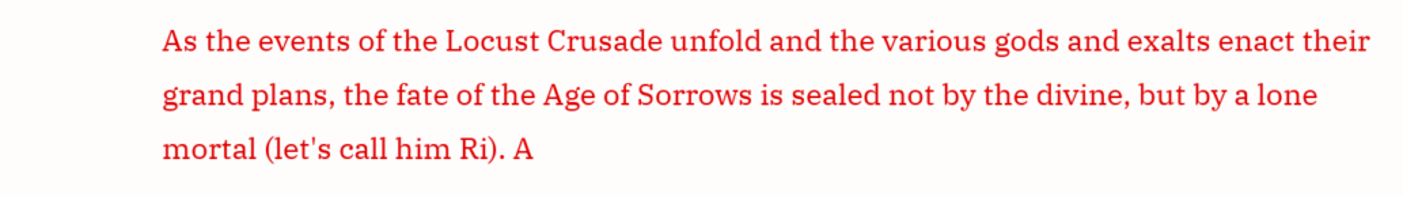As the events of the Locust Crusade unfold and the various gods and exalts enact their grand plans, the fate of the Age of Sorrows is sealed not by the divine, but by a lone mortal (let's call him Ri). A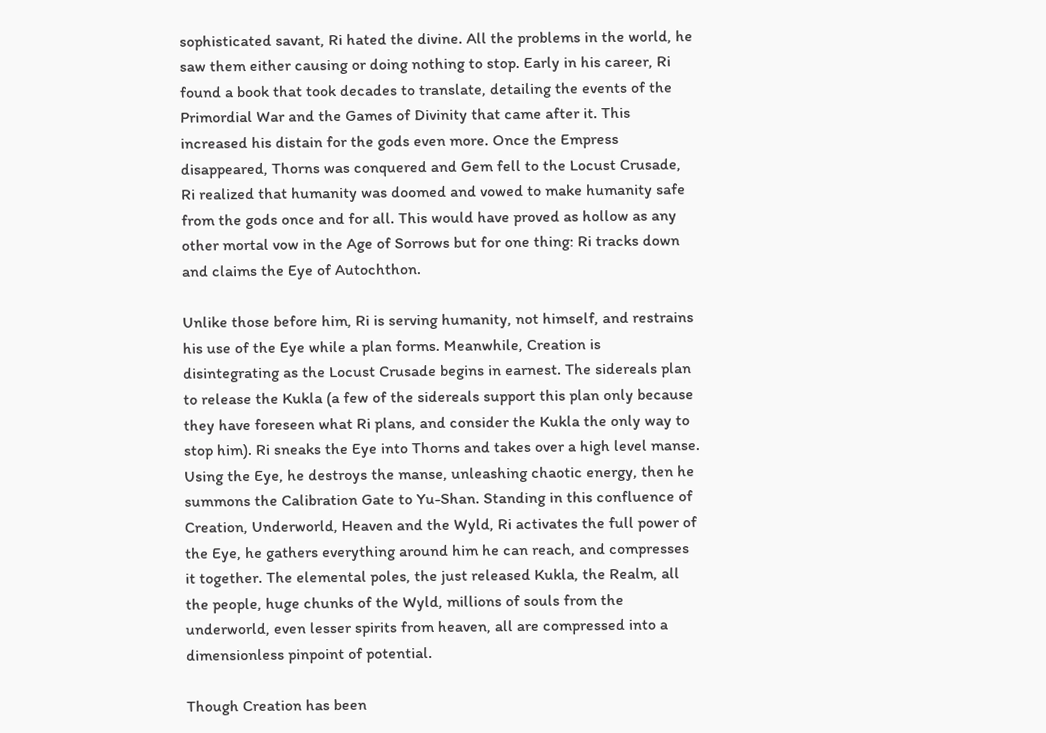sophisticated savant, Ri hated the divine. All the problems in the world, he saw them either causing or doing nothing to stop. Early in his career, Ri found a book that took decades to translate, detailing the events of the Primordial War and the Games of Divinity that came after it. This increased his distain for the gods even more. Once the Empress disappeared, Thorns was conquered and Gem fell to the Locust Crusade, Ri realized that humanity was doomed and vowed to make humanity safe from the gods once and for all. This would have proved as hollow as any other mortal vow in the Age of Sorrows but for one thing: Ri tracks down and claims the Eye of Autochthon.

Unlike those before him, Ri is serving humanity, not himself, and restrains his use of the Eye while a plan forms. Meanwhile, Creation is disintegrating as the Locust Crusade begins in earnest. The sidereals plan to release the Kukla (a few of the sidereals support this plan only because they have foreseen what Ri plans, and consider the Kukla the only way to stop him). Ri sneaks the Eye into Thorns and takes over a high level manse. Using the Eye, he destroys the manse, unleashing chaotic energy, then he summons the Calibration Gate to Yu-Shan. Standing in this confluence of Creation, Underworld, Heaven and the Wyld, Ri activates the full power of the Eye, he gathers everything around him he can reach, and compresses it together. The elemental poles, the just released Kukla, the Realm, all the people, huge chunks of the Wyld, millions of souls from the underworld, even lesser spirits from heaven, all are compressed into a dimensionless pinpoint of potential.

Though Creation has been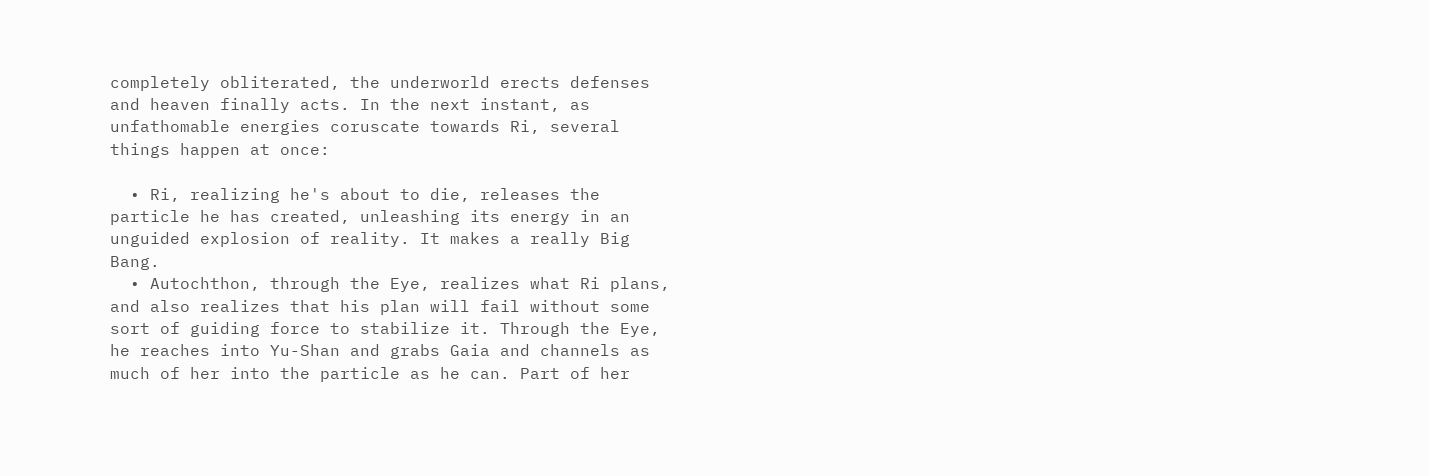completely obliterated, the underworld erects defenses and heaven finally acts. In the next instant, as unfathomable energies coruscate towards Ri, several things happen at once:

  • Ri, realizing he's about to die, releases the particle he has created, unleashing its energy in an unguided explosion of reality. It makes a really Big Bang.
  • Autochthon, through the Eye, realizes what Ri plans, and also realizes that his plan will fail without some sort of guiding force to stabilize it. Through the Eye, he reaches into Yu-Shan and grabs Gaia and channels as much of her into the particle as he can. Part of her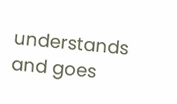understands and goes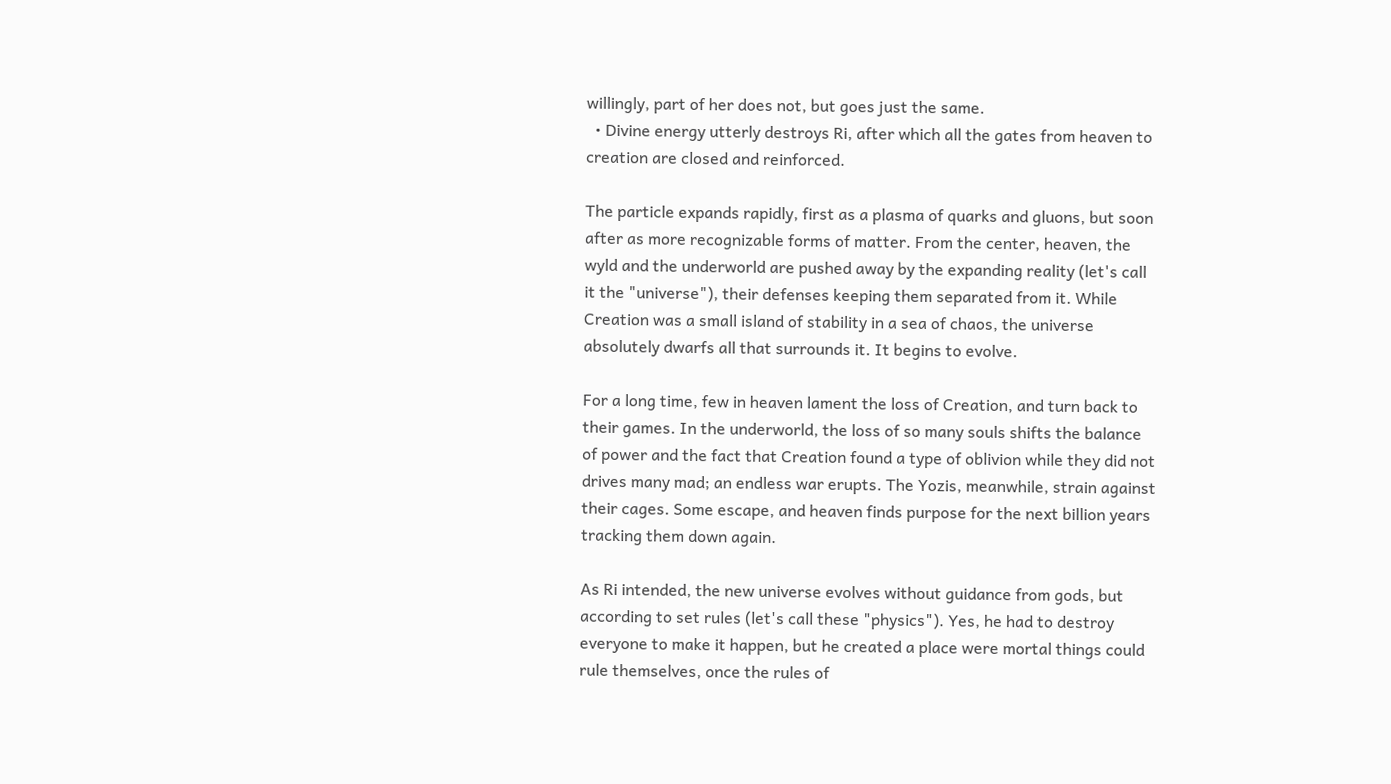willingly, part of her does not, but goes just the same.
  • Divine energy utterly destroys Ri, after which all the gates from heaven to creation are closed and reinforced.

The particle expands rapidly, first as a plasma of quarks and gluons, but soon after as more recognizable forms of matter. From the center, heaven, the wyld and the underworld are pushed away by the expanding reality (let's call it the "universe"), their defenses keeping them separated from it. While Creation was a small island of stability in a sea of chaos, the universe absolutely dwarfs all that surrounds it. It begins to evolve.

For a long time, few in heaven lament the loss of Creation, and turn back to their games. In the underworld, the loss of so many souls shifts the balance of power and the fact that Creation found a type of oblivion while they did not drives many mad; an endless war erupts. The Yozis, meanwhile, strain against their cages. Some escape, and heaven finds purpose for the next billion years tracking them down again.

As Ri intended, the new universe evolves without guidance from gods, but according to set rules (let's call these "physics"). Yes, he had to destroy everyone to make it happen, but he created a place were mortal things could rule themselves, once the rules of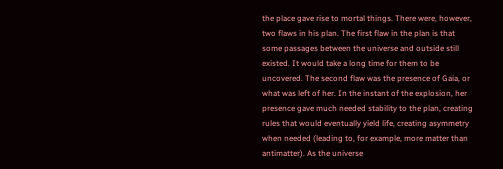the place gave rise to mortal things. There were, however, two flaws in his plan. The first flaw in the plan is that some passages between the universe and outside still existed. It would take a long time for them to be uncovered. The second flaw was the presence of Gaia, or what was left of her. In the instant of the explosion, her presence gave much needed stability to the plan, creating rules that would eventually yield life, creating asymmetry when needed (leading to, for example, more matter than antimatter). As the universe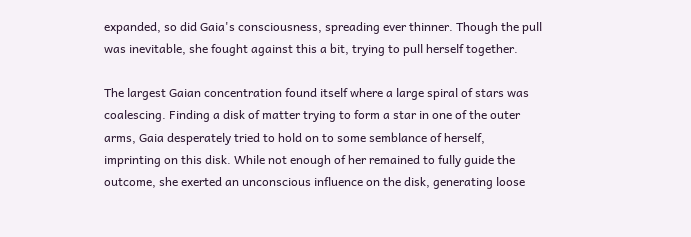expanded, so did Gaia's consciousness, spreading ever thinner. Though the pull was inevitable, she fought against this a bit, trying to pull herself together.

The largest Gaian concentration found itself where a large spiral of stars was coalescing. Finding a disk of matter trying to form a star in one of the outer arms, Gaia desperately tried to hold on to some semblance of herself, imprinting on this disk. While not enough of her remained to fully guide the outcome, she exerted an unconscious influence on the disk, generating loose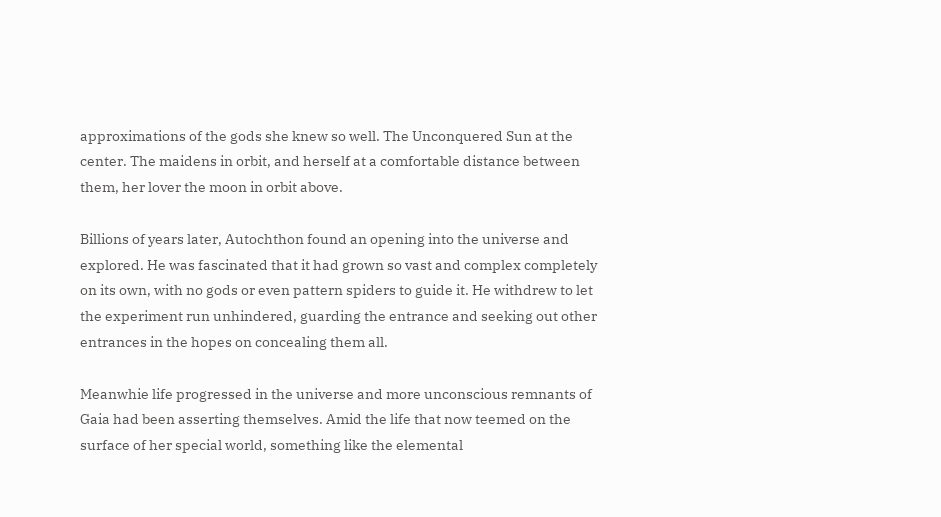approximations of the gods she knew so well. The Unconquered Sun at the center. The maidens in orbit, and herself at a comfortable distance between them, her lover the moon in orbit above.

Billions of years later, Autochthon found an opening into the universe and explored. He was fascinated that it had grown so vast and complex completely on its own, with no gods or even pattern spiders to guide it. He withdrew to let the experiment run unhindered, guarding the entrance and seeking out other entrances in the hopes on concealing them all.

Meanwhie life progressed in the universe and more unconscious remnants of Gaia had been asserting themselves. Amid the life that now teemed on the surface of her special world, something like the elemental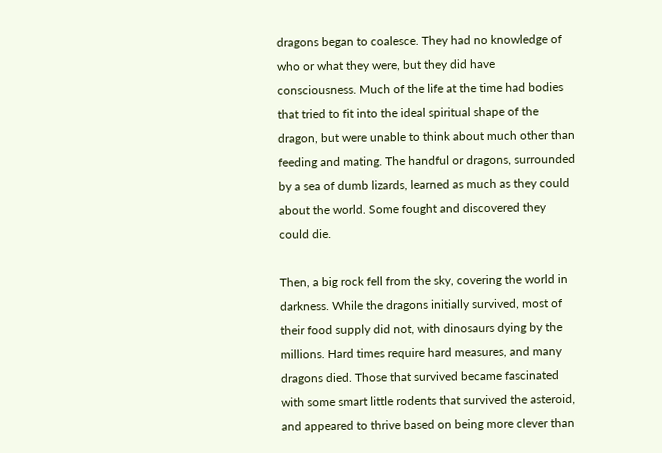dragons began to coalesce. They had no knowledge of who or what they were, but they did have consciousness. Much of the life at the time had bodies that tried to fit into the ideal spiritual shape of the dragon, but were unable to think about much other than feeding and mating. The handful or dragons, surrounded by a sea of dumb lizards, learned as much as they could about the world. Some fought and discovered they could die.

Then, a big rock fell from the sky, covering the world in darkness. While the dragons initially survived, most of their food supply did not, with dinosaurs dying by the millions. Hard times require hard measures, and many dragons died. Those that survived became fascinated with some smart little rodents that survived the asteroid, and appeared to thrive based on being more clever than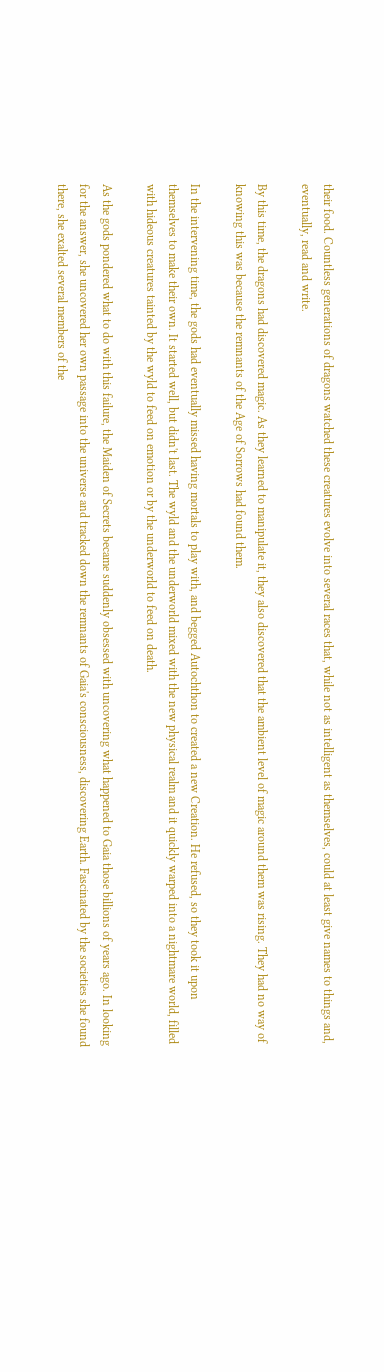their food. Countless generations of dragons watched these creatures evolve into several races that, while not as intelligent as themselves, could at least give names to things and, eventually, read and write.

By this time, the dragons had discovered magic. As they learned to manipulate it, they also discovered that the ambient level of magic around them was rising. They had no way of knowing this was because the remnants of the Age of Sorrows had found them.

In the intervening time, the gods had eventually missed having mortals to play with, and begged Autochthon to created a new Creation. He refused, so they took it upon themselves to make their own. It started well, but didn't last. The wyld and the underworld mixed with the new physical realm and it quickly warped into a nightmare world, filled with hideous creatures tainted by the wyld to feed on emotion or by the underworld to feed on death.

As the gods pondered what to do with this failure, the Maiden of Secrets became suddenly obsessed with uncovering what happened to Gaia those billions of years ago. In looking for the answer, she uncovered her own passage into the universe and tracked down the remnants of Gaia's consciousness, discovering Earth. Fascinated by the societies she found there, she exalted several members of the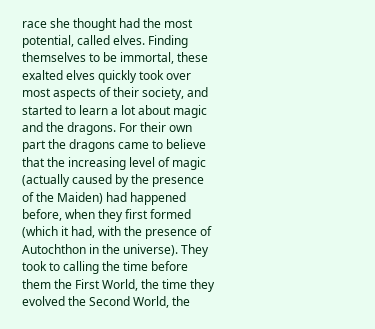race she thought had the most potential, called elves. Finding themselves to be immortal, these exalted elves quickly took over most aspects of their society, and started to learn a lot about magic and the dragons. For their own part the dragons came to believe that the increasing level of magic (actually caused by the presence of the Maiden) had happened before, when they first formed (which it had, with the presence of Autochthon in the universe). They took to calling the time before them the First World, the time they evolved the Second World, the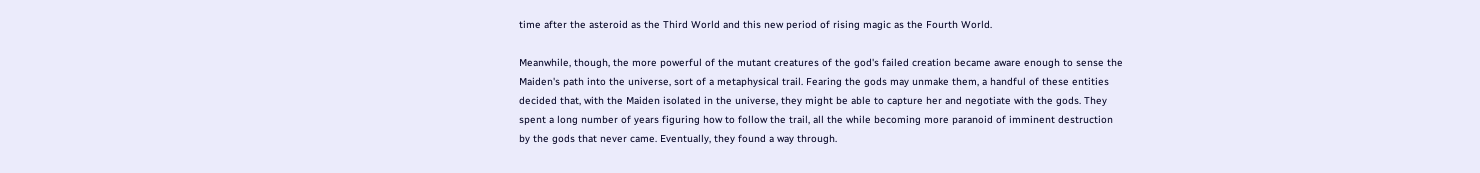time after the asteroid as the Third World and this new period of rising magic as the Fourth World.

Meanwhile, though, the more powerful of the mutant creatures of the god's failed creation became aware enough to sense the Maiden's path into the universe, sort of a metaphysical trail. Fearing the gods may unmake them, a handful of these entities decided that, with the Maiden isolated in the universe, they might be able to capture her and negotiate with the gods. They spent a long number of years figuring how to follow the trail, all the while becoming more paranoid of imminent destruction by the gods that never came. Eventually, they found a way through.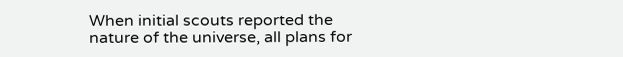When initial scouts reported the nature of the universe, all plans for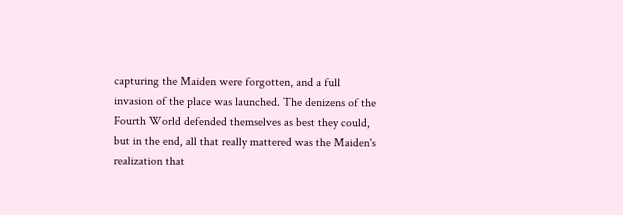capturing the Maiden were forgotten, and a full invasion of the place was launched. The denizens of the Fourth World defended themselves as best they could, but in the end, all that really mattered was the Maiden's realization that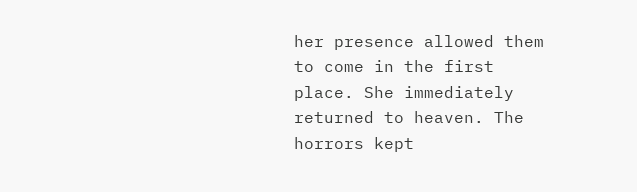her presence allowed them to come in the first place. She immediately returned to heaven. The horrors kept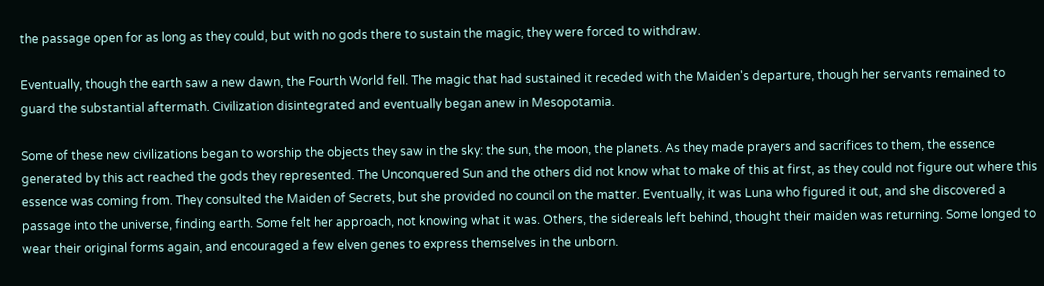the passage open for as long as they could, but with no gods there to sustain the magic, they were forced to withdraw.

Eventually, though the earth saw a new dawn, the Fourth World fell. The magic that had sustained it receded with the Maiden's departure, though her servants remained to guard the substantial aftermath. Civilization disintegrated and eventually began anew in Mesopotamia.

Some of these new civilizations began to worship the objects they saw in the sky: the sun, the moon, the planets. As they made prayers and sacrifices to them, the essence generated by this act reached the gods they represented. The Unconquered Sun and the others did not know what to make of this at first, as they could not figure out where this essence was coming from. They consulted the Maiden of Secrets, but she provided no council on the matter. Eventually, it was Luna who figured it out, and she discovered a passage into the universe, finding earth. Some felt her approach, not knowing what it was. Others, the sidereals left behind, thought their maiden was returning. Some longed to wear their original forms again, and encouraged a few elven genes to express themselves in the unborn.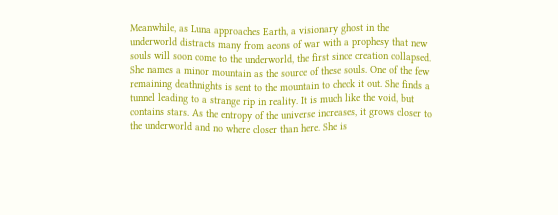Meanwhile, as Luna approaches Earth, a visionary ghost in the underworld distracts many from aeons of war with a prophesy that new souls will soon come to the underworld, the first since creation collapsed. She names a minor mountain as the source of these souls. One of the few remaining deathnights is sent to the mountain to check it out. She finds a tunnel leading to a strange rip in reality. It is much like the void, but contains stars. As the entropy of the universe increases, it grows closer to the underworld and no where closer than here. She is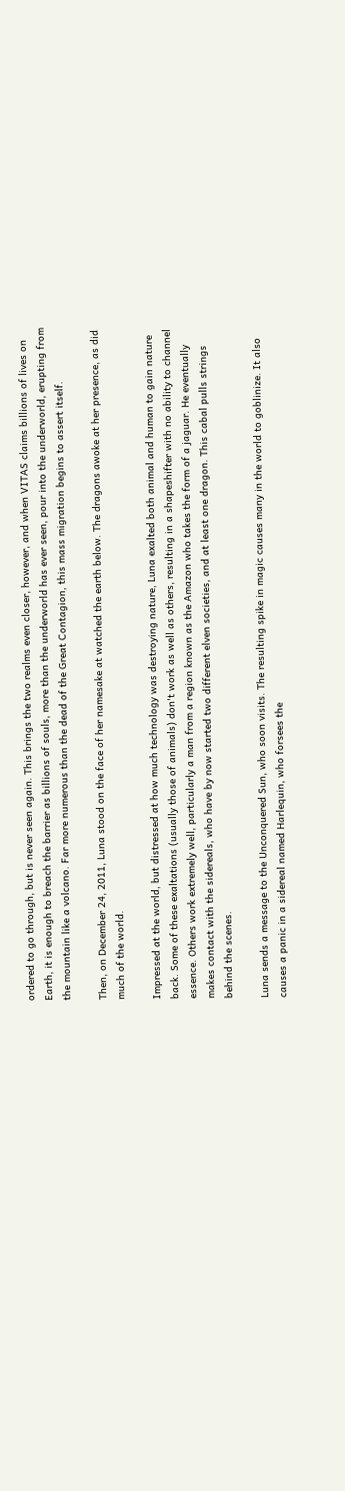ordered to go through, but is never seen again. This brings the two realms even closer, however, and when VITAS claims billions of lives on Earth, it is enough to breach the barrier as billions of souls, more than the underworld has ever seen, pour into the underworld, erupting from the mountain like a volcano. Far more numerous than the dead of the Great Contagion, this mass migration begins to assert itself.

Then, on December 24, 2011, Luna stood on the face of her namesake at watched the earth below. The dragons awoke at her presence, as did much of the world.

Impressed at the world, but distressed at how much technology was destroying nature, Luna exalted both animal and human to gain nature back. Some of these exaltations (usually those of animals) don't work as well as others, resulting in a shapeshifter with no ability to channel essence. Others work extremely well, particularly a man from a region known as the Amazon who takes the form of a jaguar. He eventually makes contact with the sidereals, who have by now started two different elven societies, and at least one dragon. This cabal pulls strings behind the scenes.

Luna sends a message to the Unconquered Sun, who soon visits. The resulting spike in magic causes many in the world to goblinize. It also causes a panic in a sidereal named Harlequin, who forsees the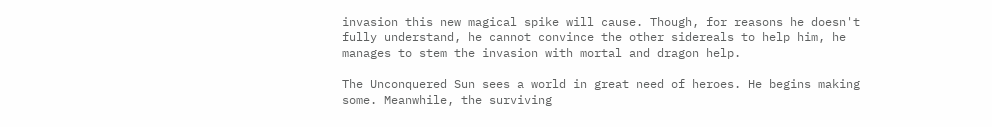invasion this new magical spike will cause. Though, for reasons he doesn't fully understand, he cannot convince the other sidereals to help him, he manages to stem the invasion with mortal and dragon help.

The Unconquered Sun sees a world in great need of heroes. He begins making some. Meanwhile, the surviving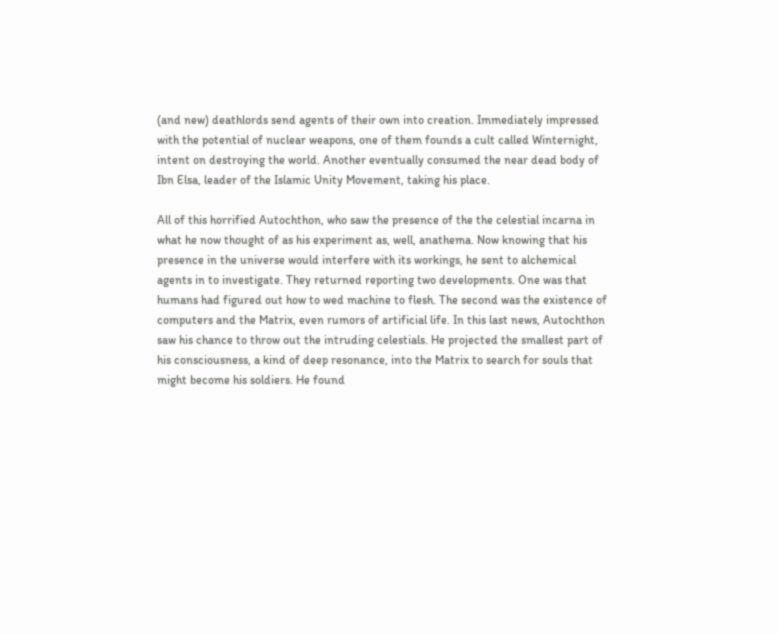(and new) deathlords send agents of their own into creation. Immediately impressed with the potential of nuclear weapons, one of them founds a cult called Winternight, intent on destroying the world. Another eventually consumed the near dead body of Ibn Elsa, leader of the Islamic Unity Movement, taking his place.

All of this horrified Autochthon, who saw the presence of the the celestial incarna in what he now thought of as his experiment as, well, anathema. Now knowing that his presence in the universe would interfere with its workings, he sent to alchemical agents in to investigate. They returned reporting two developments. One was that humans had figured out how to wed machine to flesh. The second was the existence of computers and the Matrix, even rumors of artificial life. In this last news, Autochthon saw his chance to throw out the intruding celestials. He projected the smallest part of his consciousness, a kind of deep resonance, into the Matrix to search for souls that might become his soldiers. He found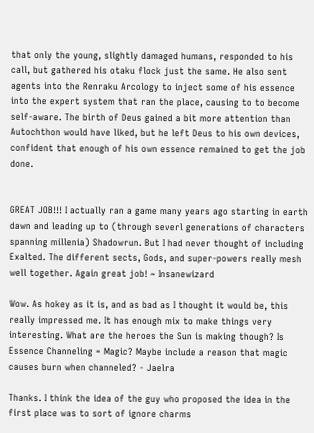that only the young, slightly damaged humans, responded to his call, but gathered his otaku flock just the same. He also sent agents into the Renraku Arcology to inject some of his essence into the expert system that ran the place, causing to to become self-aware. The birth of Deus gained a bit more attention than Autochthon would have liked, but he left Deus to his own devices, confident that enough of his own essence remained to get the job done.


GREAT JOB!!! I actually ran a game many years ago starting in earth dawn and leading up to (through severl generations of characters spanning millenia) Shadowrun. But I had never thought of including Exalted. The different sects, Gods, and super-powers really mesh well together. Again great job! ~ Insanewizard

Wow. As hokey as it is, and as bad as I thought it would be, this really impressed me. It has enough mix to make things very interesting. What are the heroes the Sun is making though? Is Essence Channeling = Magic? Maybe include a reason that magic causes burn when channeled? - Jaelra

Thanks. I think the idea of the guy who proposed the idea in the first place was to sort of ignore charms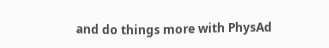and do things more with PhysAd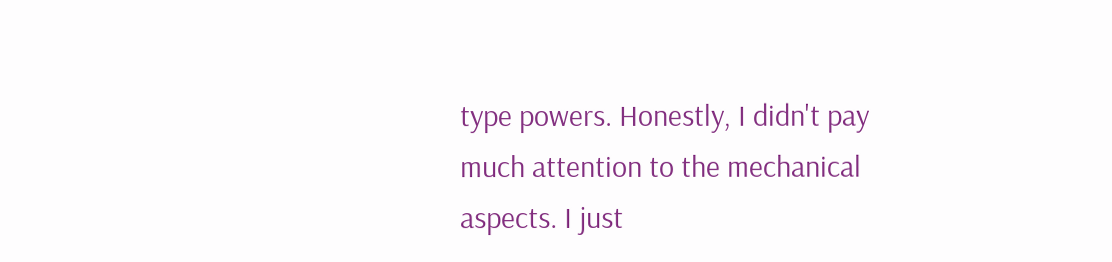type powers. Honestly, I didn't pay much attention to the mechanical aspects. I just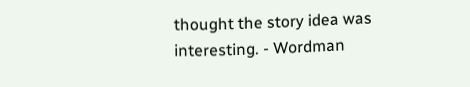thought the story idea was interesting. - Wordman